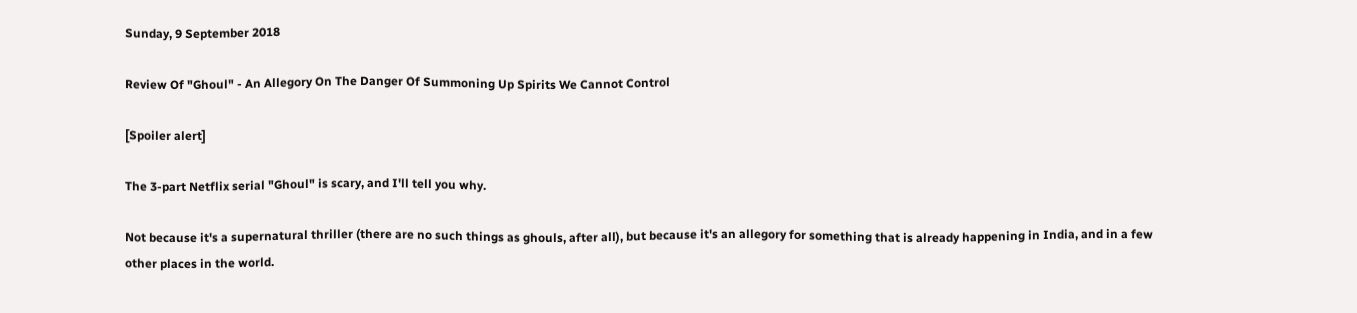Sunday, 9 September 2018

Review Of "Ghoul" - An Allegory On The Danger Of Summoning Up Spirits We Cannot Control

[Spoiler alert]

The 3-part Netflix serial "Ghoul" is scary, and I'll tell you why.

Not because it's a supernatural thriller (there are no such things as ghouls, after all), but because it's an allegory for something that is already happening in India, and in a few other places in the world.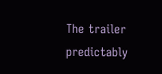The trailer predictably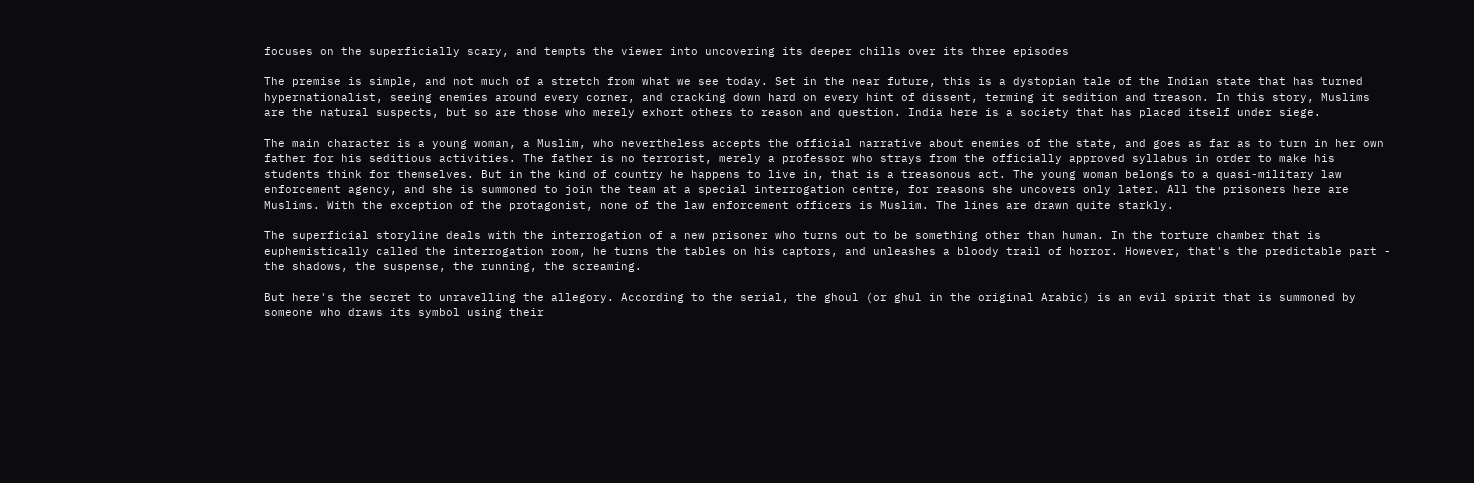focuses on the superficially scary, and tempts the viewer into uncovering its deeper chills over its three episodes

The premise is simple, and not much of a stretch from what we see today. Set in the near future, this is a dystopian tale of the Indian state that has turned hypernationalist, seeing enemies around every corner, and cracking down hard on every hint of dissent, terming it sedition and treason. In this story, Muslims are the natural suspects, but so are those who merely exhort others to reason and question. India here is a society that has placed itself under siege.

The main character is a young woman, a Muslim, who nevertheless accepts the official narrative about enemies of the state, and goes as far as to turn in her own father for his seditious activities. The father is no terrorist, merely a professor who strays from the officially approved syllabus in order to make his students think for themselves. But in the kind of country he happens to live in, that is a treasonous act. The young woman belongs to a quasi-military law enforcement agency, and she is summoned to join the team at a special interrogation centre, for reasons she uncovers only later. All the prisoners here are Muslims. With the exception of the protagonist, none of the law enforcement officers is Muslim. The lines are drawn quite starkly.

The superficial storyline deals with the interrogation of a new prisoner who turns out to be something other than human. In the torture chamber that is euphemistically called the interrogation room, he turns the tables on his captors, and unleashes a bloody trail of horror. However, that's the predictable part - the shadows, the suspense, the running, the screaming.

But here's the secret to unravelling the allegory. According to the serial, the ghoul (or ghul in the original Arabic) is an evil spirit that is summoned by someone who draws its symbol using their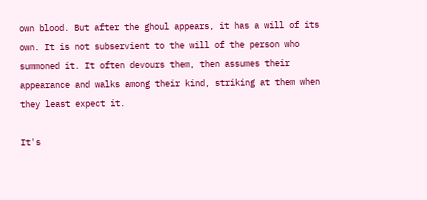own blood. But after the ghoul appears, it has a will of its own. It is not subservient to the will of the person who summoned it. It often devours them, then assumes their appearance and walks among their kind, striking at them when they least expect it.

It's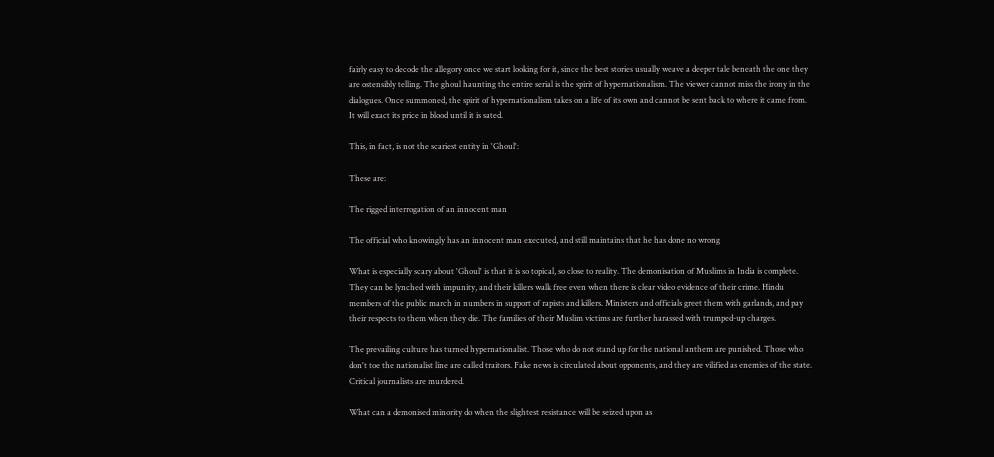fairly easy to decode the allegory once we start looking for it, since the best stories usually weave a deeper tale beneath the one they are ostensibly telling. The ghoul haunting the entire serial is the spirit of hypernationalism. The viewer cannot miss the irony in the dialogues. Once summoned, the spirit of hypernationalism takes on a life of its own and cannot be sent back to where it came from. It will exact its price in blood until it is sated.

This, in fact, is not the scariest entity in 'Ghoul':

These are:

The rigged interrogation of an innocent man

The official who knowingly has an innocent man executed, and still maintains that he has done no wrong

What is especially scary about 'Ghoul' is that it is so topical, so close to reality. The demonisation of Muslims in India is complete. They can be lynched with impunity, and their killers walk free even when there is clear video evidence of their crime. Hindu members of the public march in numbers in support of rapists and killers. Ministers and officials greet them with garlands, and pay their respects to them when they die. The families of their Muslim victims are further harassed with trumped-up charges.

The prevailing culture has turned hypernationalist. Those who do not stand up for the national anthem are punished. Those who don't toe the nationalist line are called traitors. Fake news is circulated about opponents, and they are vilified as enemies of the state. Critical journalists are murdered.

What can a demonised minority do when the slightest resistance will be seized upon as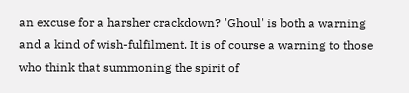an excuse for a harsher crackdown? 'Ghoul' is both a warning and a kind of wish-fulfilment. It is of course a warning to those who think that summoning the spirit of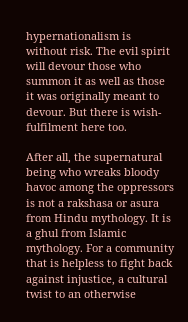hypernationalism is without risk. The evil spirit will devour those who summon it as well as those it was originally meant to devour. But there is wish-fulfilment here too.

After all, the supernatural being who wreaks bloody havoc among the oppressors is not a rakshasa or asura from Hindu mythology. It is a ghul from Islamic mythology. For a community that is helpless to fight back against injustice, a cultural twist to an otherwise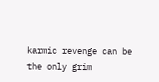karmic revenge can be the only grim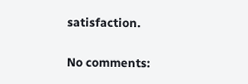satisfaction.

No comments: